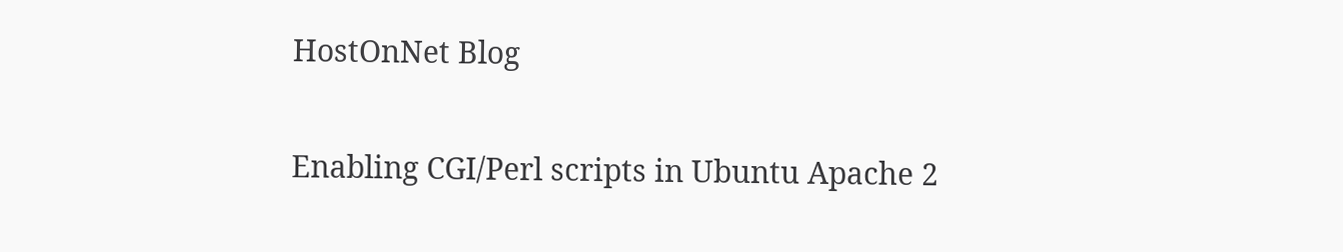HostOnNet Blog

Enabling CGI/Perl scripts in Ubuntu Apache 2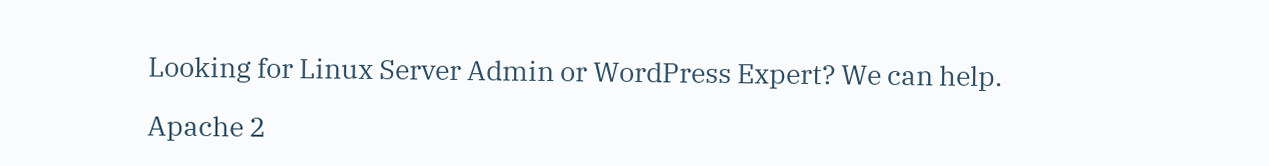Looking for Linux Server Admin or WordPress Expert? We can help.

Apache 2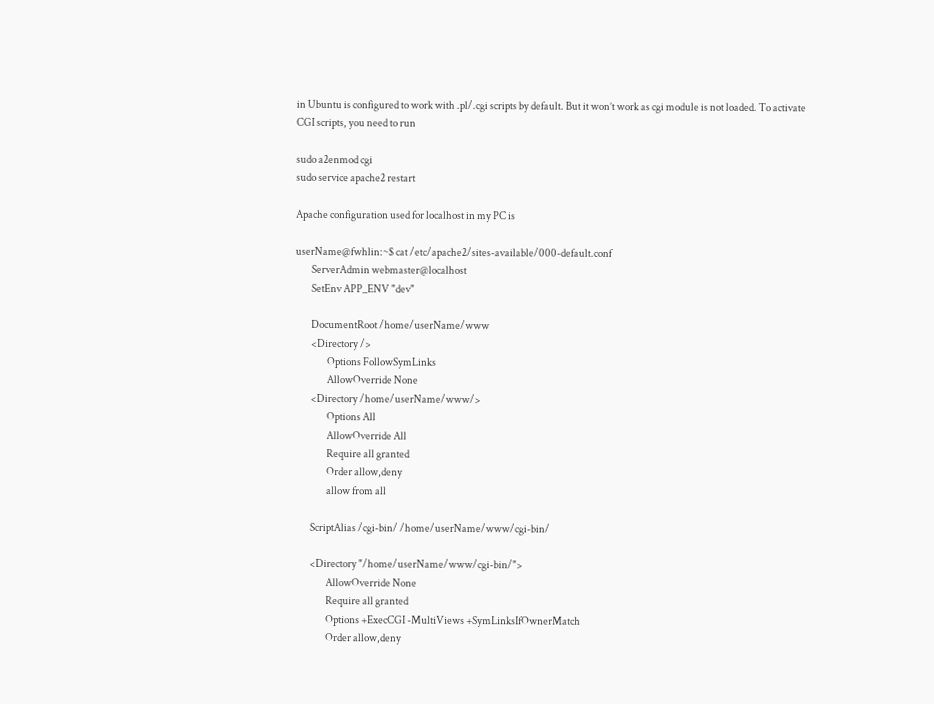in Ubuntu is configured to work with .pl/.cgi scripts by default. But it won’t work as cgi module is not loaded. To activate CGI scripts, you need to run

sudo a2enmod cgi
sudo service apache2 restart

Apache configuration used for localhost in my PC is

userName@fwhlin:~$ cat /etc/apache2/sites-available/000-default.conf
        ServerAdmin webmaster@localhost
        SetEnv APP_ENV "dev"

        DocumentRoot /home/userName/www
        <Directory />
                Options FollowSymLinks
                AllowOverride None
        <Directory /home/userName/www/>
                Options All
                AllowOverride All
                Require all granted
                Order allow,deny
                allow from all

        ScriptAlias /cgi-bin/ /home/userName/www/cgi-bin/

        <Directory "/home/userName/www/cgi-bin/">
                AllowOverride None
                Require all granted
                Options +ExecCGI -MultiViews +SymLinksIfOwnerMatch
                Order allow,deny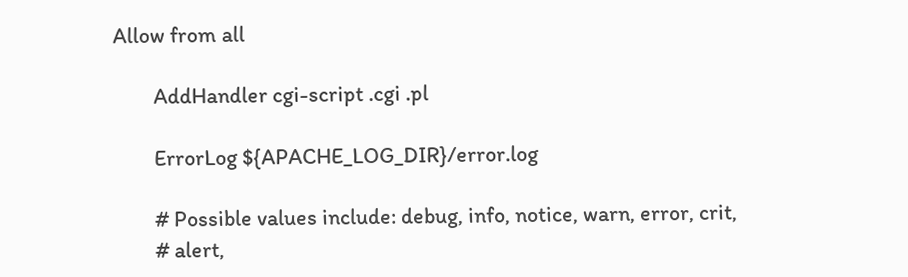Allow from all

        AddHandler cgi-script .cgi .pl

        ErrorLog ${APACHE_LOG_DIR}/error.log

        # Possible values include: debug, info, notice, warn, error, crit,
        # alert,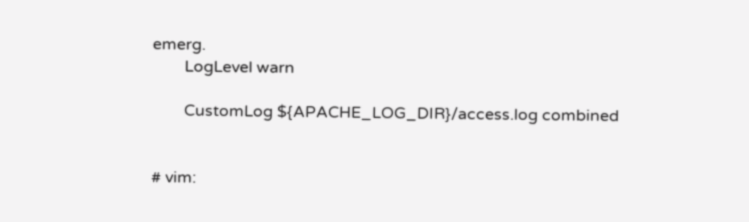emerg.
        LogLevel warn

        CustomLog ${APACHE_LOG_DIR}/access.log combined


# vim: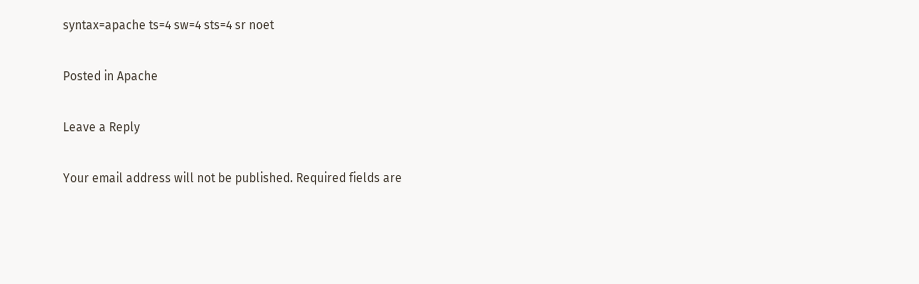syntax=apache ts=4 sw=4 sts=4 sr noet

Posted in Apache

Leave a Reply

Your email address will not be published. Required fields are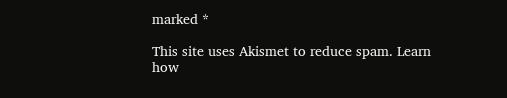marked *

This site uses Akismet to reduce spam. Learn how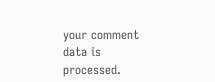your comment data is processed.